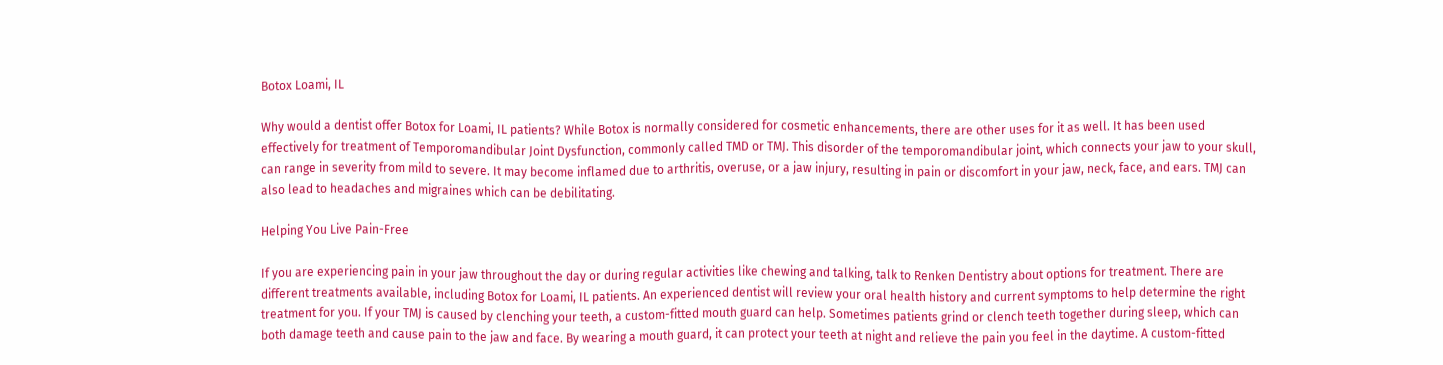Botox Loami, IL

Why would a dentist offer Botox for Loami, IL patients? While Botox is normally considered for cosmetic enhancements, there are other uses for it as well. It has been used effectively for treatment of Temporomandibular Joint Dysfunction, commonly called TMD or TMJ. This disorder of the temporomandibular joint, which connects your jaw to your skull, can range in severity from mild to severe. It may become inflamed due to arthritis, overuse, or a jaw injury, resulting in pain or discomfort in your jaw, neck, face, and ears. TMJ can also lead to headaches and migraines which can be debilitating.

Helping You Live Pain-Free

If you are experiencing pain in your jaw throughout the day or during regular activities like chewing and talking, talk to Renken Dentistry about options for treatment. There are different treatments available, including Botox for Loami, IL patients. An experienced dentist will review your oral health history and current symptoms to help determine the right treatment for you. If your TMJ is caused by clenching your teeth, a custom-fitted mouth guard can help. Sometimes patients grind or clench teeth together during sleep, which can both damage teeth and cause pain to the jaw and face. By wearing a mouth guard, it can protect your teeth at night and relieve the pain you feel in the daytime. A custom-fitted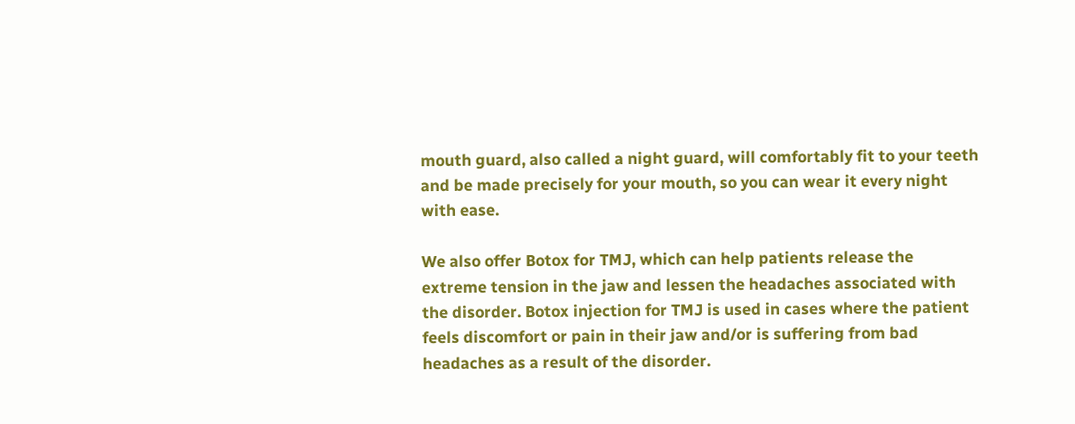mouth guard, also called a night guard, will comfortably fit to your teeth and be made precisely for your mouth, so you can wear it every night with ease.

We also offer Botox for TMJ, which can help patients release the extreme tension in the jaw and lessen the headaches associated with the disorder. Botox injection for TMJ is used in cases where the patient feels discomfort or pain in their jaw and/or is suffering from bad headaches as a result of the disorder.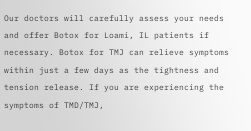Our doctors will carefully assess your needs and offer Botox for Loami, IL patients if necessary. Botox for TMJ can relieve symptoms within just a few days as the tightness and tension release. If you are experiencing the symptoms of TMD/TMJ,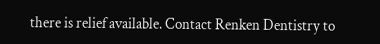there is relief available. Contact Renken Dentistry to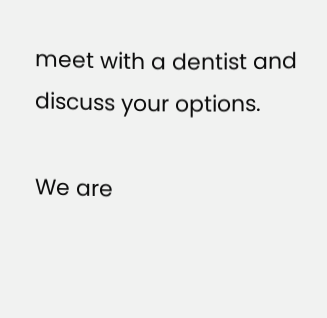meet with a dentist and discuss your options.

We are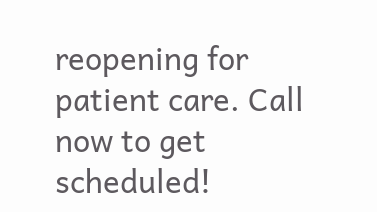reopening for patient care. Call now to get scheduled!